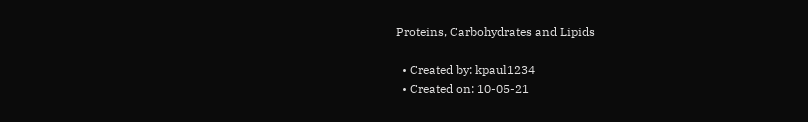Proteins, Carbohydrates and Lipids

  • Created by: kpaul1234
  • Created on: 10-05-21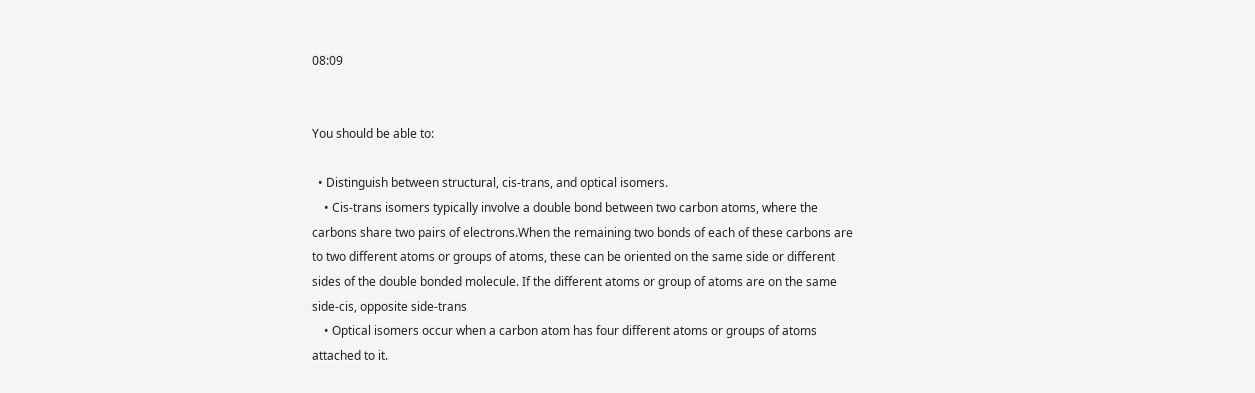08:09


You should be able to:

  • Distinguish between structural, cis-trans, and optical isomers.
    • Cis-trans isomers typically involve a double bond between two carbon atoms, where the carbons share two pairs of electrons.When the remaining two bonds of each of these carbons are to two different atoms or groups of atoms, these can be oriented on the same side or different sides of the double bonded molecule. If the different atoms or group of atoms are on the same side-cis, opposite side-trans
    • Optical isomers occur when a carbon atom has four different atoms or groups of atoms attached to it.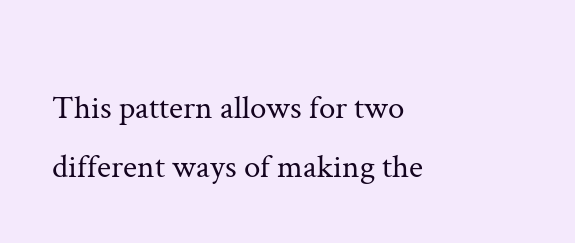This pattern allows for two different ways of making the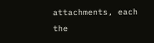attachments, each the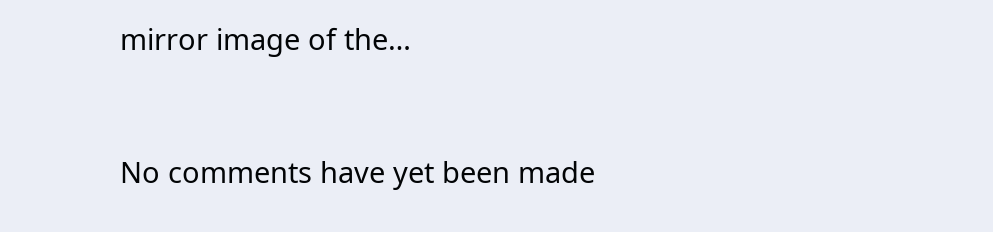mirror image of the…


No comments have yet been made